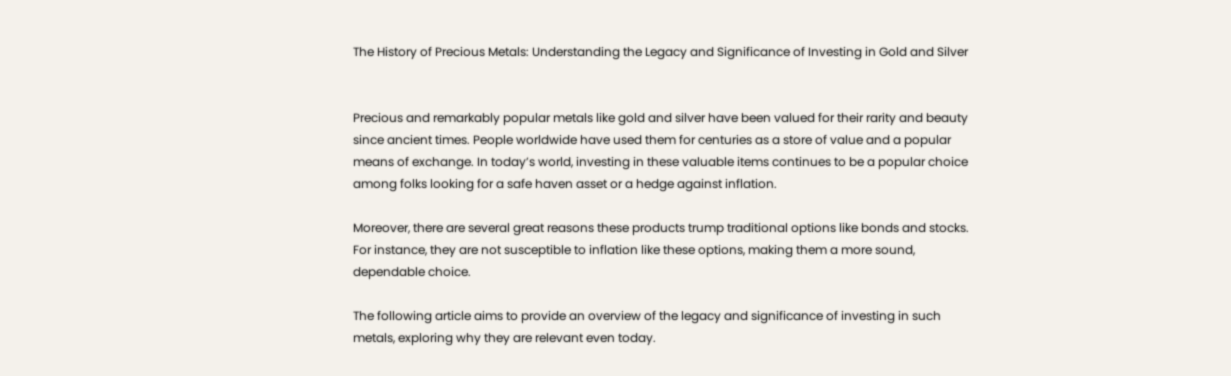The History of Precious Metals: Understanding the Legacy and Significance of Investing in Gold and Silver


Precious and remarkably popular metals like gold and silver have been valued for their rarity and beauty since ancient times. People worldwide have used them for centuries as a store of value and a popular means of exchange. In today’s world, investing in these valuable items continues to be a popular choice among folks looking for a safe haven asset or a hedge against inflation.

Moreover, there are several great reasons these products trump traditional options like bonds and stocks. For instance, they are not susceptible to inflation like these options, making them a more sound, dependable choice.

The following article aims to provide an overview of the legacy and significance of investing in such metals, exploring why they are relevant even today.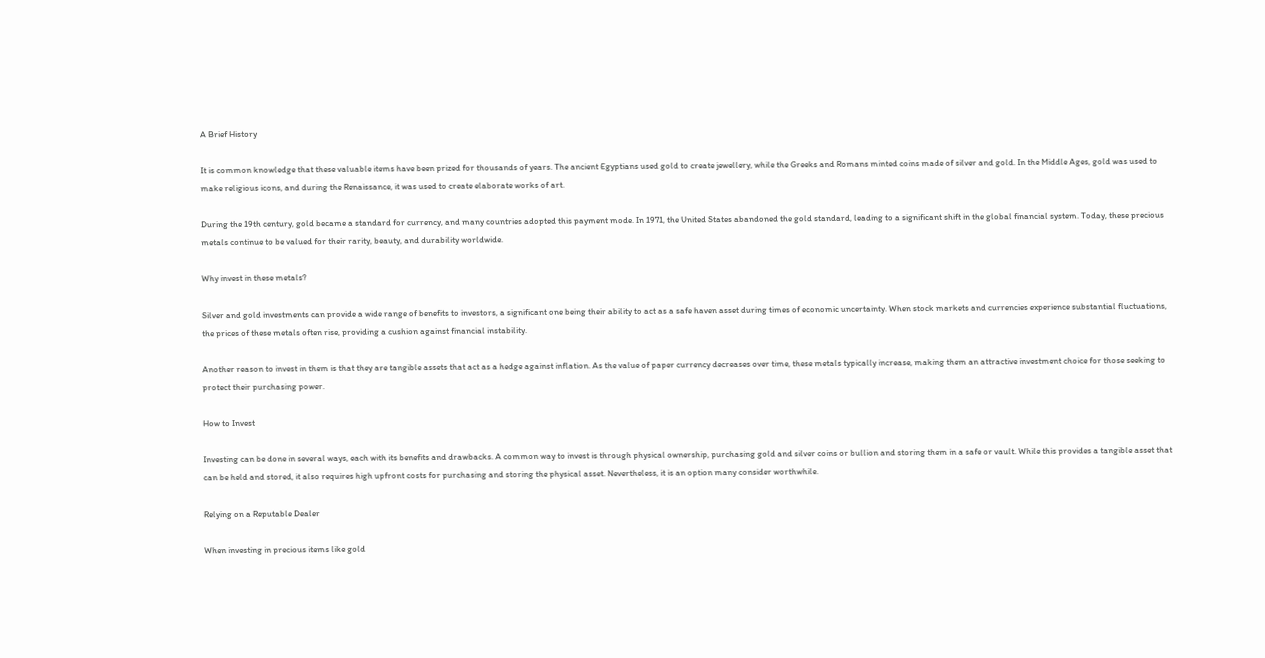A Brief History

It is common knowledge that these valuable items have been prized for thousands of years. The ancient Egyptians used gold to create jewellery, while the Greeks and Romans minted coins made of silver and gold. In the Middle Ages, gold was used to make religious icons, and during the Renaissance, it was used to create elaborate works of art.

During the 19th century, gold became a standard for currency, and many countries adopted this payment mode. In 1971, the United States abandoned the gold standard, leading to a significant shift in the global financial system. Today, these precious metals continue to be valued for their rarity, beauty, and durability worldwide.

Why invest in these metals?

Silver and gold investments can provide a wide range of benefits to investors, a significant one being their ability to act as a safe haven asset during times of economic uncertainty. When stock markets and currencies experience substantial fluctuations, the prices of these metals often rise, providing a cushion against financial instability.

Another reason to invest in them is that they are tangible assets that act as a hedge against inflation. As the value of paper currency decreases over time, these metals typically increase, making them an attractive investment choice for those seeking to protect their purchasing power.

How to Invest

Investing can be done in several ways, each with its benefits and drawbacks. A common way to invest is through physical ownership, purchasing gold and silver coins or bullion and storing them in a safe or vault. While this provides a tangible asset that can be held and stored, it also requires high upfront costs for purchasing and storing the physical asset. Nevertheless, it is an option many consider worthwhile.

Relying on a Reputable Dealer

When investing in precious items like gold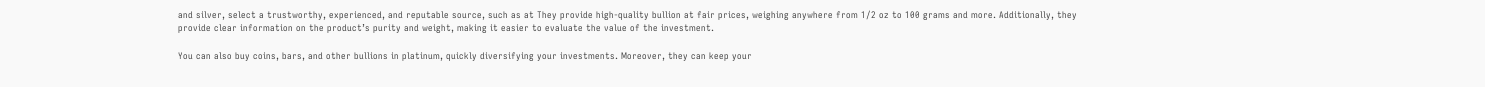and silver, select a trustworthy, experienced, and reputable source, such as at They provide high-quality bullion at fair prices, weighing anywhere from 1/2 oz to 100 grams and more. Additionally, they provide clear information on the product’s purity and weight, making it easier to evaluate the value of the investment.

You can also buy coins, bars, and other bullions in platinum, quickly diversifying your investments. Moreover, they can keep your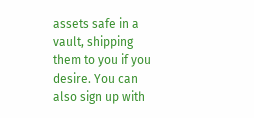assets safe in a vault, shipping them to you if you desire. You can also sign up with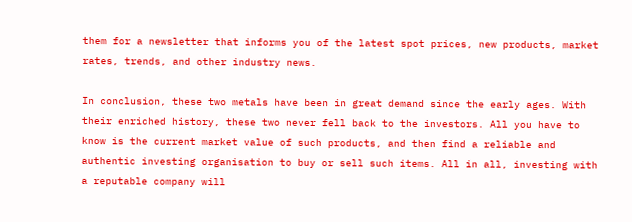them for a newsletter that informs you of the latest spot prices, new products, market rates, trends, and other industry news.

In conclusion, these two metals have been in great demand since the early ages. With their enriched history, these two never fell back to the investors. All you have to know is the current market value of such products, and then find a reliable and authentic investing organisation to buy or sell such items. All in all, investing with a reputable company will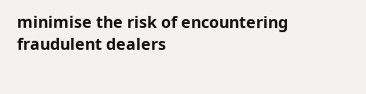minimise the risk of encountering fraudulent dealers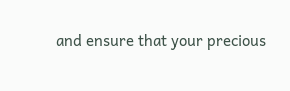and ensure that your precious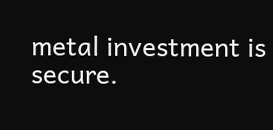metal investment is secure.